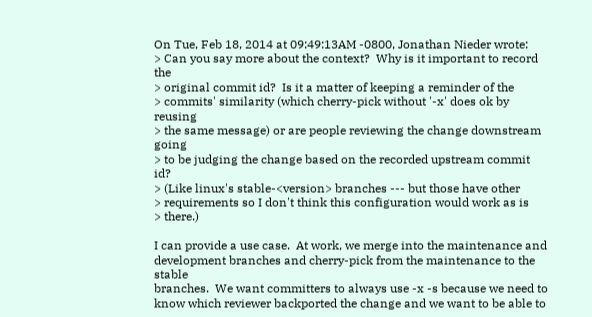On Tue, Feb 18, 2014 at 09:49:13AM -0800, Jonathan Nieder wrote:
> Can you say more about the context?  Why is it important to record the
> original commit id?  Is it a matter of keeping a reminder of the
> commits' similarity (which cherry-pick without '-x' does ok by reusing
> the same message) or are people reviewing the change downstream going
> to be judging the change based on the recorded upstream commit id?
> (Like linux's stable-<version> branches --- but those have other
> requirements so I don't think this configuration would work as is
> there.)

I can provide a use case.  At work, we merge into the maintenance and
development branches and cherry-pick from the maintenance to the stable
branches.  We want committers to always use -x -s because we need to
know which reviewer backported the change and we want to be able to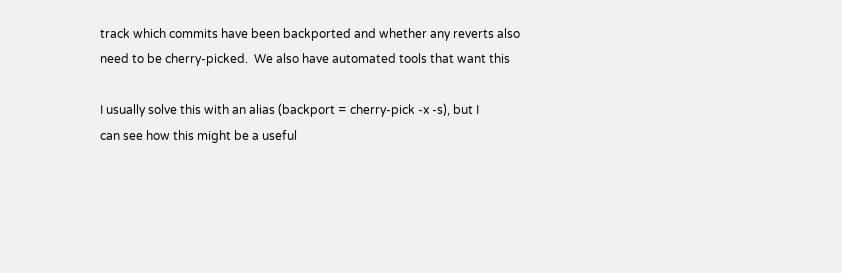track which commits have been backported and whether any reverts also
need to be cherry-picked.  We also have automated tools that want this

I usually solve this with an alias (backport = cherry-pick -x -s), but I
can see how this might be a useful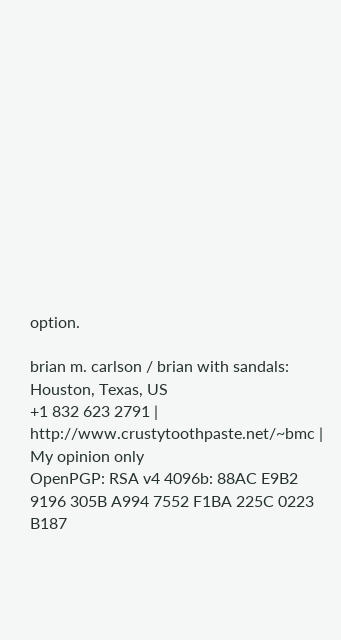option.

brian m. carlson / brian with sandals: Houston, Texas, US
+1 832 623 2791 | http://www.crustytoothpaste.net/~bmc | My opinion only
OpenPGP: RSA v4 4096b: 88AC E9B2 9196 305B A994 7552 F1BA 225C 0223 B187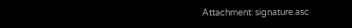Attachment: signature.asc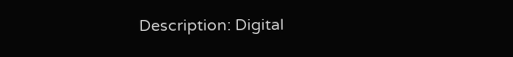Description: Digital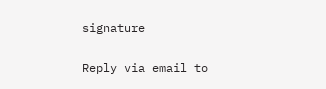signature

Reply via email to